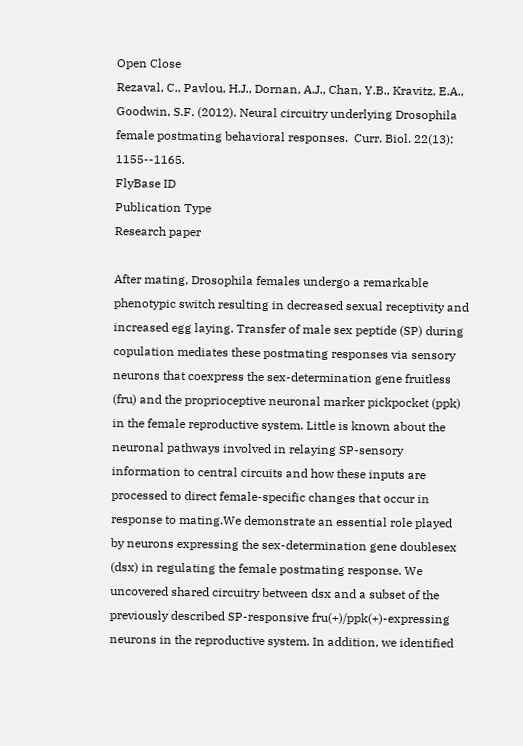Open Close
Rezaval, C., Pavlou, H.J., Dornan, A.J., Chan, Y.B., Kravitz, E.A., Goodwin, S.F. (2012). Neural circuitry underlying Drosophila female postmating behavioral responses.  Curr. Biol. 22(13): 1155--1165.
FlyBase ID
Publication Type
Research paper

After mating, Drosophila females undergo a remarkable phenotypic switch resulting in decreased sexual receptivity and increased egg laying. Transfer of male sex peptide (SP) during copulation mediates these postmating responses via sensory neurons that coexpress the sex-determination gene fruitless (fru) and the proprioceptive neuronal marker pickpocket (ppk) in the female reproductive system. Little is known about the neuronal pathways involved in relaying SP-sensory information to central circuits and how these inputs are processed to direct female-specific changes that occur in response to mating.We demonstrate an essential role played by neurons expressing the sex-determination gene doublesex (dsx) in regulating the female postmating response. We uncovered shared circuitry between dsx and a subset of the previously described SP-responsive fru(+)/ppk(+)-expressing neurons in the reproductive system. In addition, we identified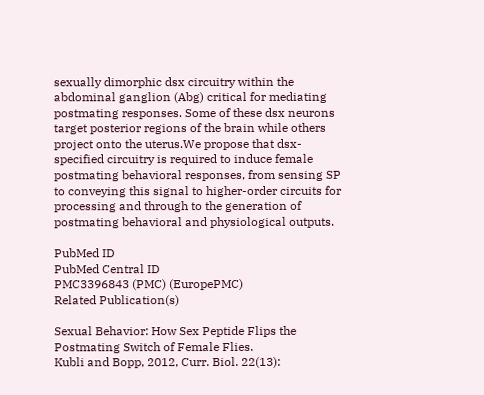sexually dimorphic dsx circuitry within the abdominal ganglion (Abg) critical for mediating postmating responses. Some of these dsx neurons target posterior regions of the brain while others project onto the uterus.We propose that dsx-specified circuitry is required to induce female postmating behavioral responses, from sensing SP to conveying this signal to higher-order circuits for processing and through to the generation of postmating behavioral and physiological outputs.

PubMed ID
PubMed Central ID
PMC3396843 (PMC) (EuropePMC)
Related Publication(s)

Sexual Behavior: How Sex Peptide Flips the Postmating Switch of Female Flies.
Kubli and Bopp, 2012, Curr. Biol. 22(13):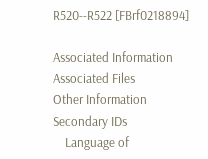R520--R522 [FBrf0218894]

Associated Information
Associated Files
Other Information
Secondary IDs
    Language of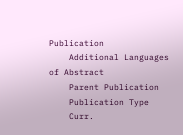Publication
    Additional Languages of Abstract
    Parent Publication
    Publication Type
    Curr.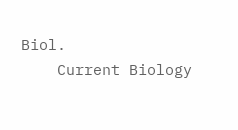Biol.
    Current Biology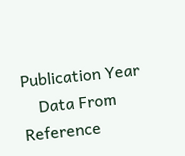Publication Year
    Data From Reference